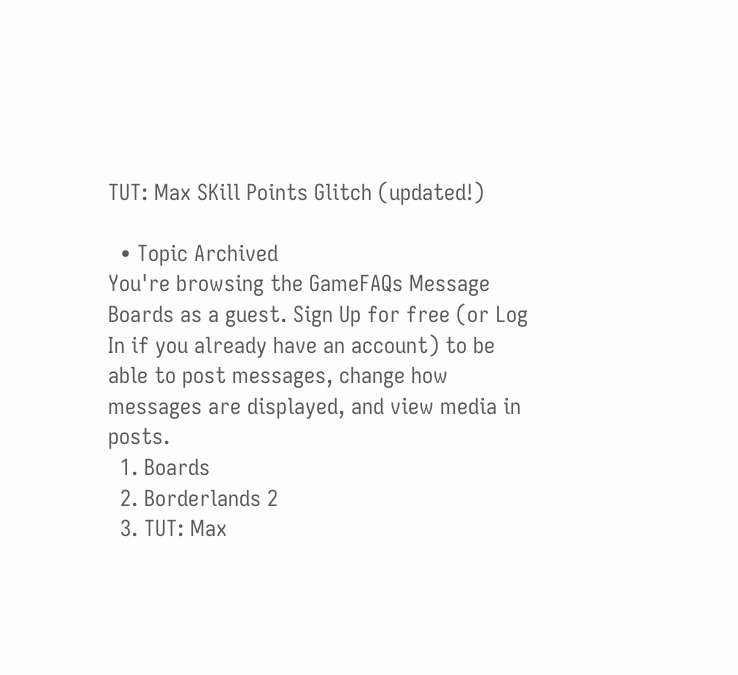TUT: Max SKill Points Glitch (updated!)

  • Topic Archived
You're browsing the GameFAQs Message Boards as a guest. Sign Up for free (or Log In if you already have an account) to be able to post messages, change how messages are displayed, and view media in posts.
  1. Boards
  2. Borderlands 2
  3. TUT: Max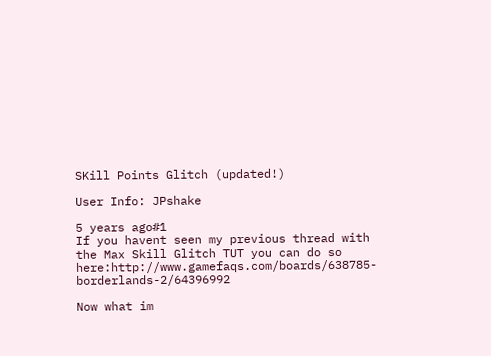SKill Points Glitch (updated!)

User Info: JPshake

5 years ago#1
If you havent seen my previous thread with the Max Skill Glitch TUT you can do so here:http://www.gamefaqs.com/boards/638785-borderlands-2/64396992

Now what im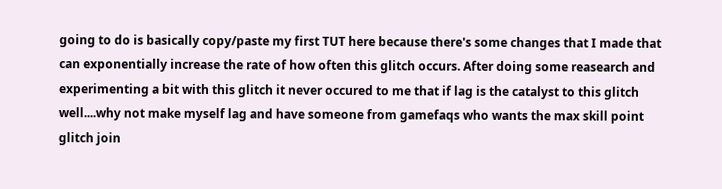going to do is basically copy/paste my first TUT here because there's some changes that I made that can exponentially increase the rate of how often this glitch occurs. After doing some reasearch and experimenting a bit with this glitch it never occured to me that if lag is the catalyst to this glitch well....why not make myself lag and have someone from gamefaqs who wants the max skill point glitch join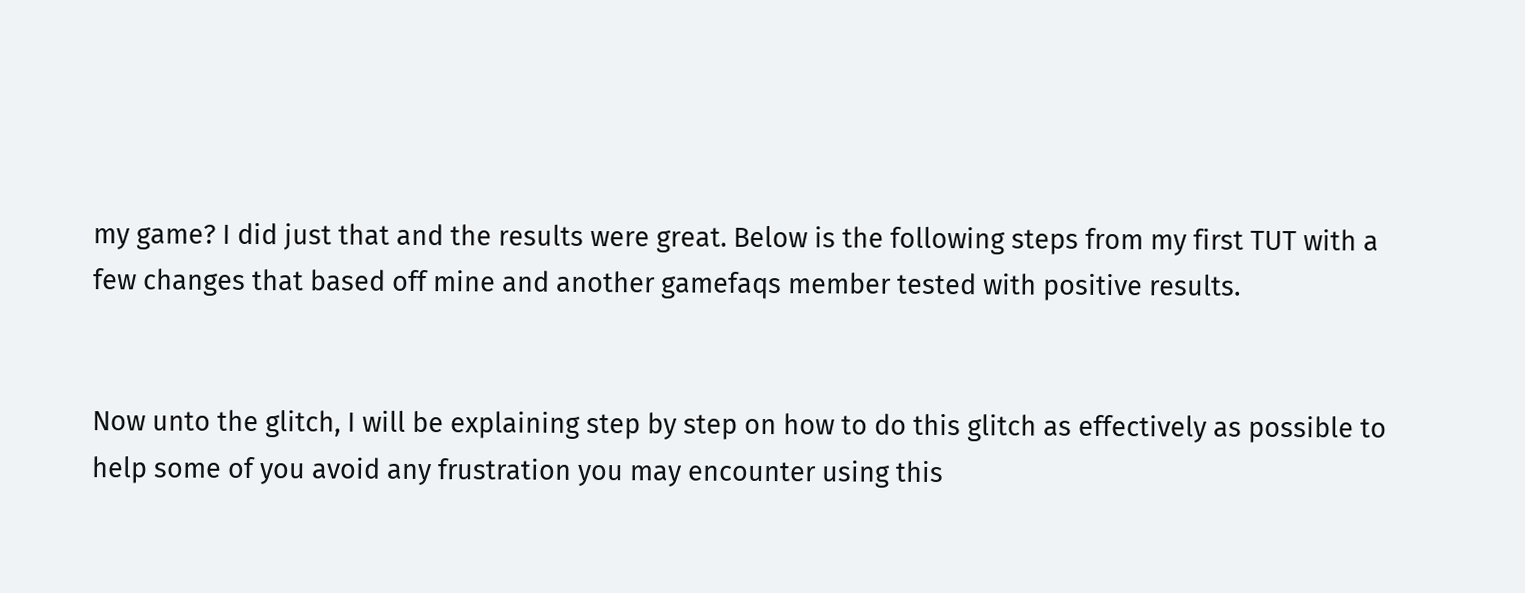my game? I did just that and the results were great. Below is the following steps from my first TUT with a few changes that based off mine and another gamefaqs member tested with positive results.


Now unto the glitch, I will be explaining step by step on how to do this glitch as effectively as possible to help some of you avoid any frustration you may encounter using this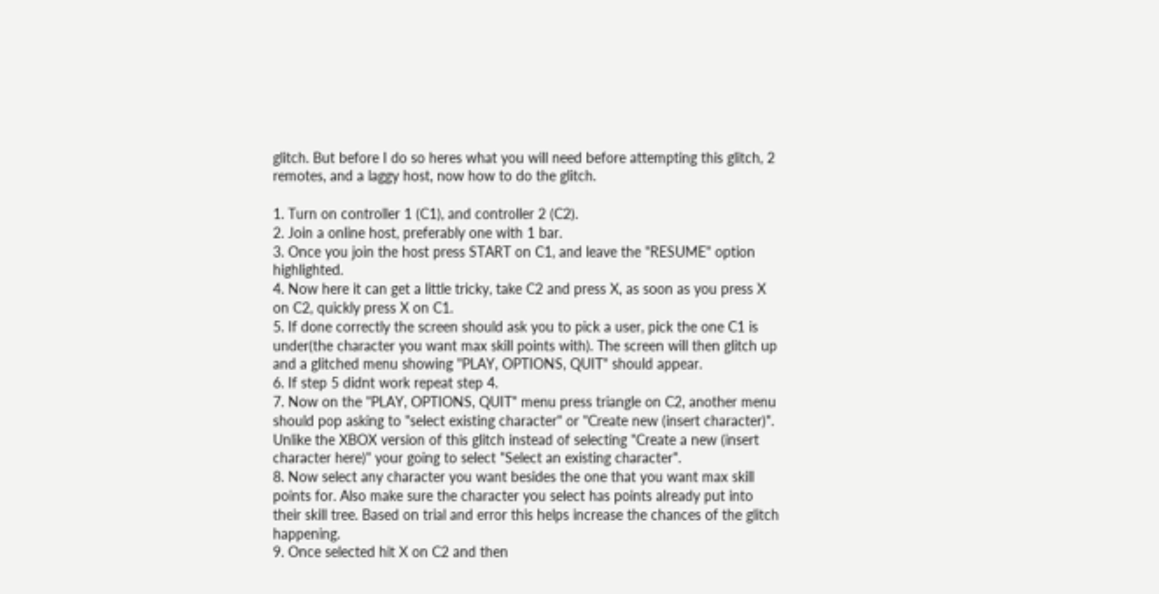glitch. But before I do so heres what you will need before attempting this glitch, 2 remotes, and a laggy host, now how to do the glitch.

1. Turn on controller 1 (C1), and controller 2 (C2).
2. Join a online host, preferably one with 1 bar.
3. Once you join the host press START on C1, and leave the "RESUME" option highlighted.
4. Now here it can get a little tricky, take C2 and press X, as soon as you press X on C2, quickly press X on C1.
5. If done correctly the screen should ask you to pick a user, pick the one C1 is under(the character you want max skill points with). The screen will then glitch up and a glitched menu showing "PLAY, OPTIONS, QUIT" should appear.
6. If step 5 didnt work repeat step 4.
7. Now on the "PLAY, OPTIONS, QUIT" menu press triangle on C2, another menu should pop asking to "select existing character" or "Create new (insert character)". Unlike the XBOX version of this glitch instead of selecting "Create a new (insert character here)" your going to select "Select an existing character".
8. Now select any character you want besides the one that you want max skill points for. Also make sure the character you select has points already put into their skill tree. Based on trial and error this helps increase the chances of the glitch happening.
9. Once selected hit X on C2 and then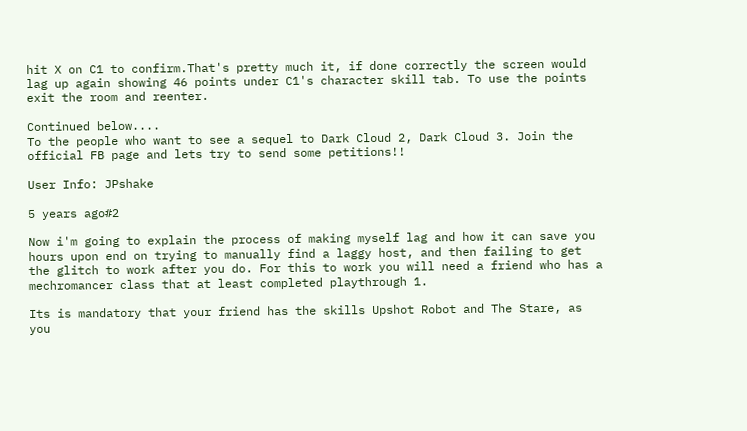hit X on C1 to confirm.That's pretty much it, if done correctly the screen would lag up again showing 46 points under C1's character skill tab. To use the points exit the room and reenter.

Continued below....
To the people who want to see a sequel to Dark Cloud 2, Dark Cloud 3. Join the official FB page and lets try to send some petitions!!

User Info: JPshake

5 years ago#2

Now i'm going to explain the process of making myself lag and how it can save you hours upon end on trying to manually find a laggy host, and then failing to get the glitch to work after you do. For this to work you will need a friend who has a mechromancer class that at least completed playthrough 1.

Its is mandatory that your friend has the skills Upshot Robot and The Stare, as you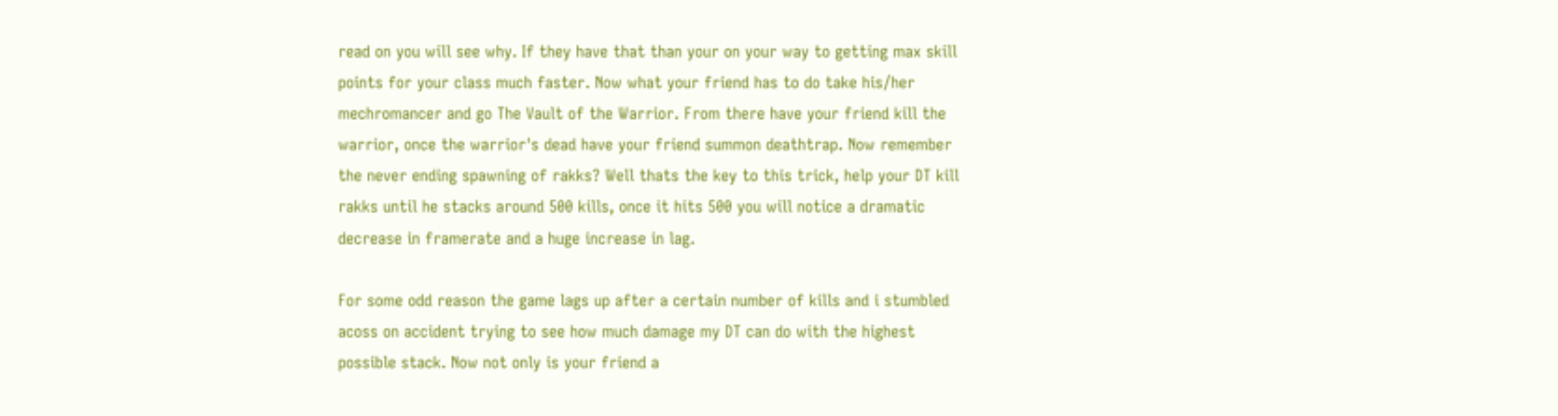read on you will see why. If they have that than your on your way to getting max skill points for your class much faster. Now what your friend has to do take his/her mechromancer and go The Vault of the Warrior. From there have your friend kill the warrior, once the warrior's dead have your friend summon deathtrap. Now remember the never ending spawning of rakks? Well thats the key to this trick, help your DT kill rakks until he stacks around 500 kills, once it hits 500 you will notice a dramatic decrease in framerate and a huge increase in lag.

For some odd reason the game lags up after a certain number of kills and i stumbled acoss on accident trying to see how much damage my DT can do with the highest possible stack. Now not only is your friend a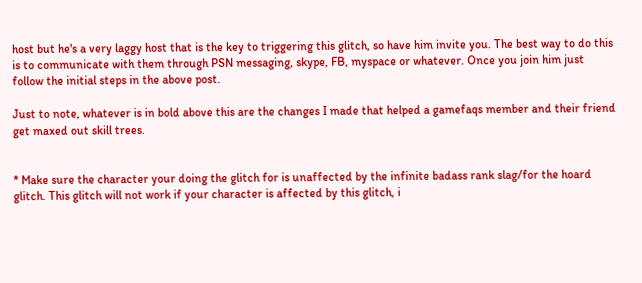host but he's a very laggy host that is the key to triggering this glitch, so have him invite you. The best way to do this is to communicate with them through PSN messaging, skype, FB, myspace or whatever. Once you join him just follow the initial steps in the above post.

Just to note, whatever is in bold above this are the changes I made that helped a gamefaqs member and their friend get maxed out skill trees.


* Make sure the character your doing the glitch for is unaffected by the infinite badass rank slag/for the hoard glitch. This glitch will not work if your character is affected by this glitch, i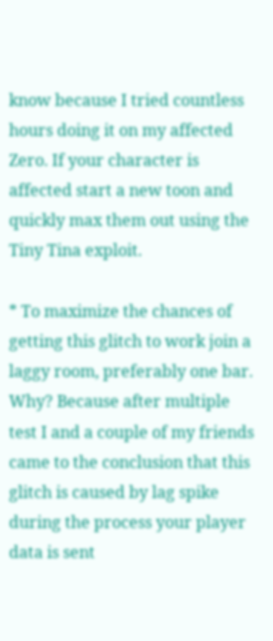know because I tried countless hours doing it on my affected Zero. If your character is affected start a new toon and quickly max them out using the Tiny Tina exploit.

* To maximize the chances of getting this glitch to work join a laggy room, preferably one bar. Why? Because after multiple test I and a couple of my friends came to the conclusion that this glitch is caused by lag spike during the process your player data is sent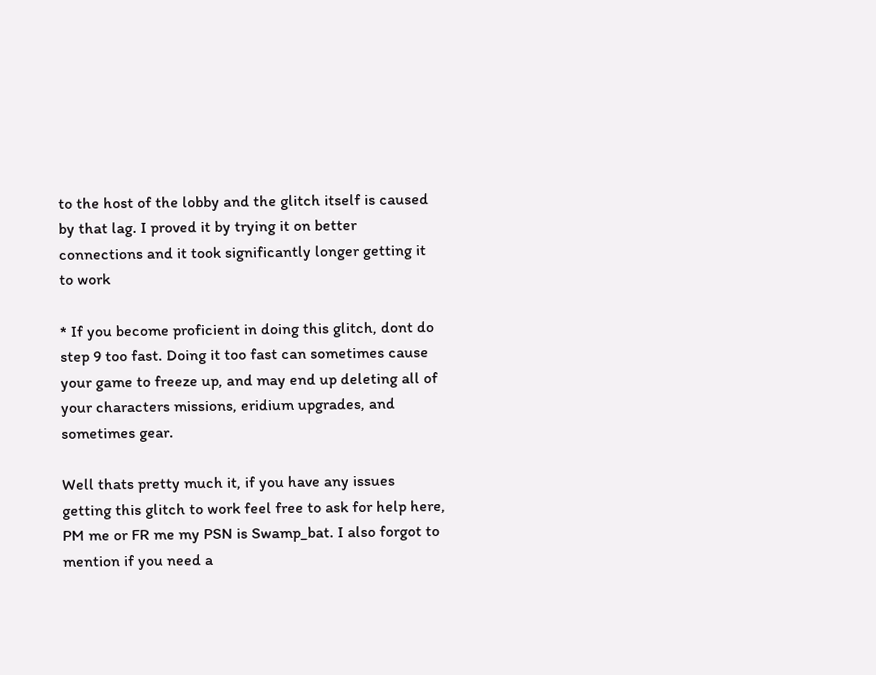to the host of the lobby and the glitch itself is caused by that lag. I proved it by trying it on better connections and it took significantly longer getting it to work

* If you become proficient in doing this glitch, dont do step 9 too fast. Doing it too fast can sometimes cause your game to freeze up, and may end up deleting all of your characters missions, eridium upgrades, and sometimes gear.

Well thats pretty much it, if you have any issues getting this glitch to work feel free to ask for help here, PM me or FR me my PSN is Swamp_bat. I also forgot to mention if you need a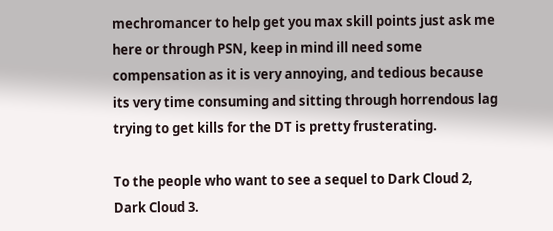mechromancer to help get you max skill points just ask me here or through PSN, keep in mind ill need some compensation as it is very annoying, and tedious because its very time consuming and sitting through horrendous lag trying to get kills for the DT is pretty frusterating.

To the people who want to see a sequel to Dark Cloud 2, Dark Cloud 3.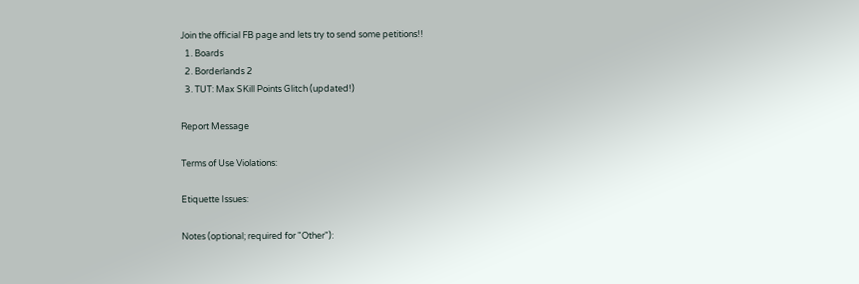Join the official FB page and lets try to send some petitions!!
  1. Boards
  2. Borderlands 2
  3. TUT: Max SKill Points Glitch (updated!)

Report Message

Terms of Use Violations:

Etiquette Issues:

Notes (optional; required for "Other"):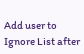Add user to Ignore List after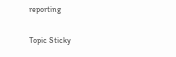reporting

Topic Sticky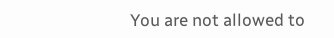You are not allowed to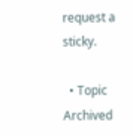request a sticky.

  • Topic Archived